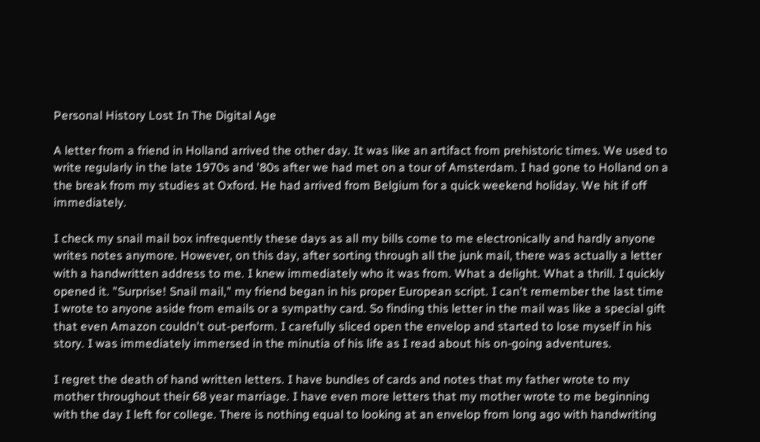Personal History Lost In The Digital Age

A letter from a friend in Holland arrived the other day. It was like an artifact from prehistoric times. We used to write regularly in the late 1970s and '80s after we had met on a tour of Amsterdam. I had gone to Holland on a the break from my studies at Oxford. He had arrived from Belgium for a quick weekend holiday. We hit if off immediately.

I check my snail mail box infrequently these days as all my bills come to me electronically and hardly anyone writes notes anymore. However, on this day, after sorting through all the junk mail, there was actually a letter with a handwritten address to me. I knew immediately who it was from. What a delight. What a thrill. I quickly opened it. "Surprise! Snail mail," my friend began in his proper European script. I can't remember the last time I wrote to anyone aside from emails or a sympathy card. So finding this letter in the mail was like a special gift that even Amazon couldn't out-perform. I carefully sliced open the envelop and started to lose myself in his story. I was immediately immersed in the minutia of his life as I read about his on-going adventures.

I regret the death of hand written letters. I have bundles of cards and notes that my father wrote to my mother throughout their 68 year marriage. I have even more letters that my mother wrote to me beginning with the day I left for college. There is nothing equal to looking at an envelop from long ago with handwriting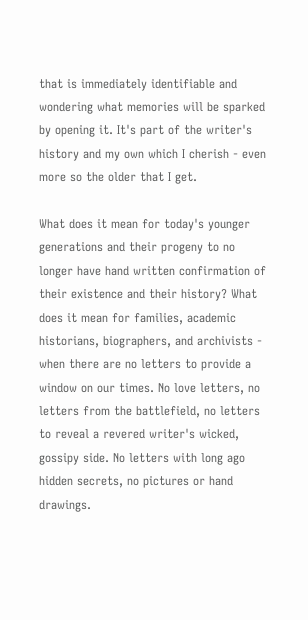that is immediately identifiable and wondering what memories will be sparked by opening it. It's part of the writer's history and my own which I cherish - even more so the older that I get.

What does it mean for today's younger generations and their progeny to no longer have hand written confirmation of their existence and their history? What does it mean for families, academic historians, biographers, and archivists - when there are no letters to provide a window on our times. No love letters, no letters from the battlefield, no letters to reveal a revered writer's wicked, gossipy side. No letters with long ago hidden secrets, no pictures or hand drawings.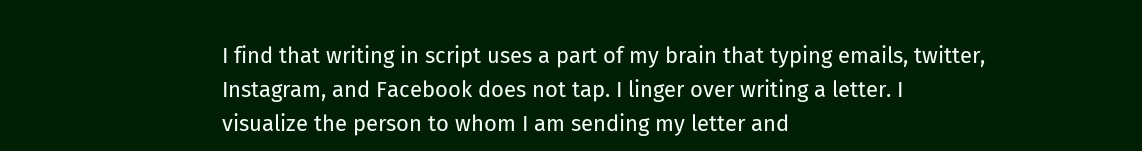I find that writing in script uses a part of my brain that typing emails, twitter, Instagram, and Facebook does not tap. I linger over writing a letter. I visualize the person to whom I am sending my letter and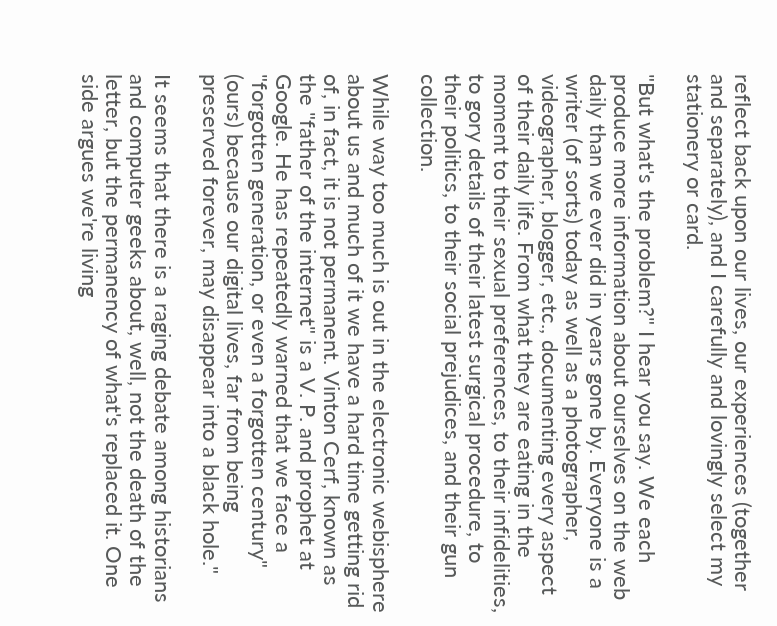reflect back upon our lives, our experiences (together and separately), and I carefully and lovingly select my stationery or card.

"But what's the problem?" I hear you say. We each produce more information about ourselves on the web daily than we ever did in years gone by. Everyone is a writer (of sorts) today as well as a photographer, videographer, blogger, etc., documenting every aspect of their daily life. From what they are eating in the moment to their sexual preferences, to their infidelities, to gory details of their latest surgical procedure, to their politics, to their social prejudices, and their gun collection.

While way too much is out in the electronic webisphere about us and much of it we have a hard time getting rid of, in fact, it is not permanent. Vinton Cerf, known as the "father of the internet" is a V. P. and prophet at Google. He has repeatedly warned that we face a "forgotten generation, or even a forgotten century" (ours) because our digital lives, far from being preserved forever, may disappear into a black hole."

It seems that there is a raging debate among historians and computer geeks about, well, not the death of the letter, but the permanency of what's replaced it. One side argues we're living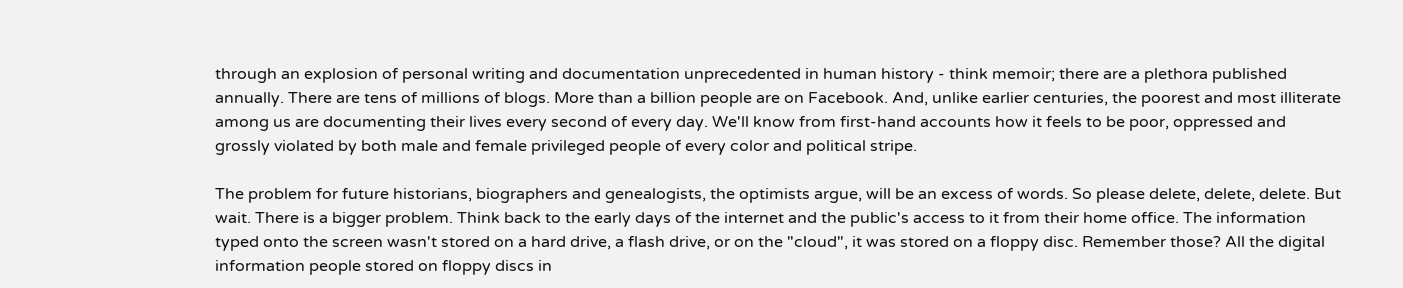through an explosion of personal writing and documentation unprecedented in human history - think memoir; there are a plethora published annually. There are tens of millions of blogs. More than a billion people are on Facebook. And, unlike earlier centuries, the poorest and most illiterate among us are documenting their lives every second of every day. We'll know from first-hand accounts how it feels to be poor, oppressed and grossly violated by both male and female privileged people of every color and political stripe.

The problem for future historians, biographers and genealogists, the optimists argue, will be an excess of words. So please delete, delete, delete. But wait. There is a bigger problem. Think back to the early days of the internet and the public's access to it from their home office. The information typed onto the screen wasn't stored on a hard drive, a flash drive, or on the "cloud", it was stored on a floppy disc. Remember those? All the digital information people stored on floppy discs in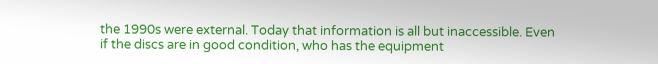the 1990s were external. Today that information is all but inaccessible. Even if the discs are in good condition, who has the equipment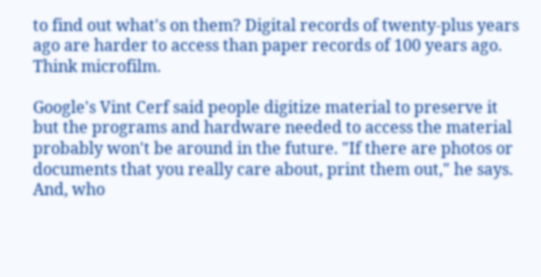to find out what's on them? Digital records of twenty-plus years ago are harder to access than paper records of 100 years ago. Think microfilm.

Google's Vint Cerf said people digitize material to preserve it but the programs and hardware needed to access the material probably won't be around in the future. "If there are photos or documents that you really care about, print them out," he says. And, who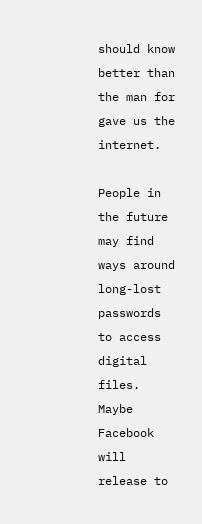should know better than the man for gave us the internet.

People in the future may find ways around long-lost passwords to access digital files. Maybe Facebook will release to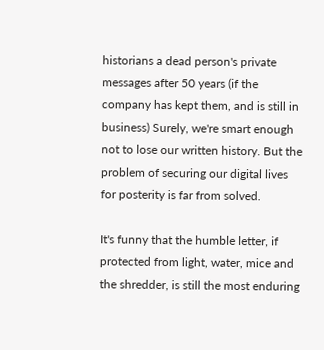historians a dead person's private messages after 50 years (if the company has kept them, and is still in business) Surely, we're smart enough not to lose our written history. But the problem of securing our digital lives for posterity is far from solved.

It's funny that the humble letter, if protected from light, water, mice and the shredder, is still the most enduring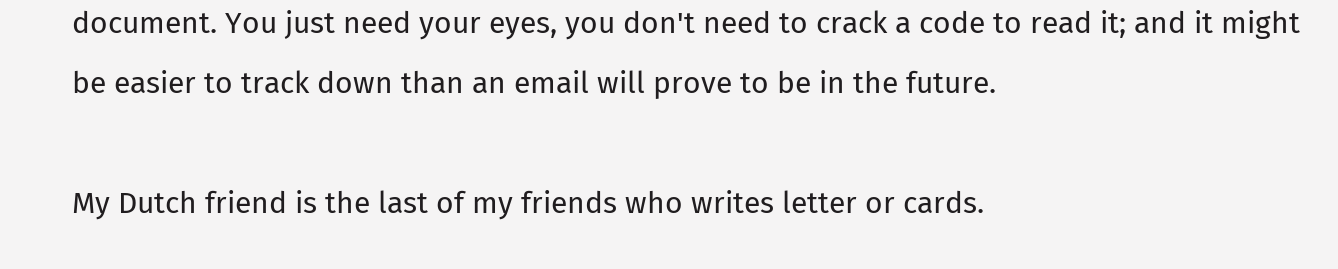document. You just need your eyes, you don't need to crack a code to read it; and it might be easier to track down than an email will prove to be in the future.

My Dutch friend is the last of my friends who writes letter or cards.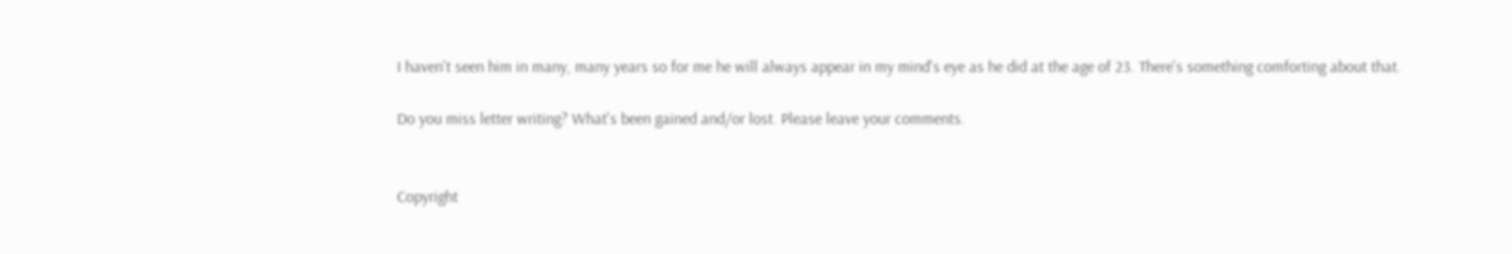I haven't seen him in many, many years so for me he will always appear in my mind's eye as he did at the age of 23. There's something comforting about that.

Do you miss letter writing? What's been gained and/or lost. Please leave your comments.


Copyright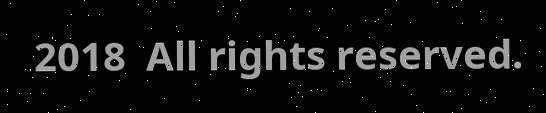2018  All rights reserved.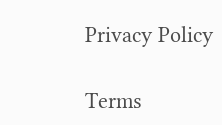Privacy Policy

Terms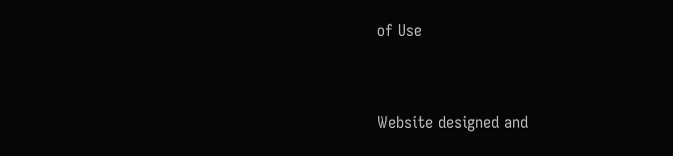of Use


Website designed and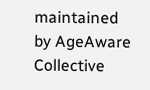maintained by AgeAware Collective